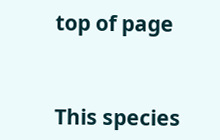top of page


This species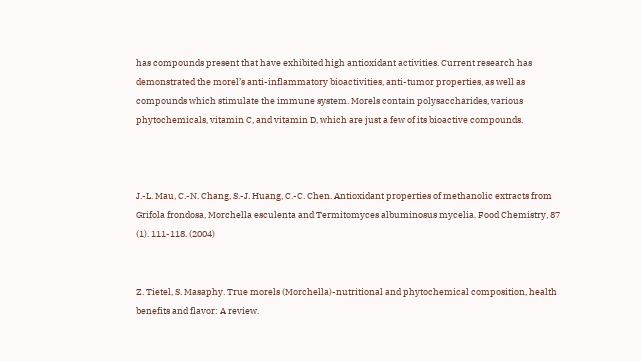has compounds present that have exhibited high antioxidant activities. Current research has demonstrated the morel’s anti-inflammatory bioactivities, anti-tumor properties, as well as compounds which stimulate the immune system. Morels contain polysaccharides, various phytochemicals, vitamin C, and vitamin D, which are just a few of its bioactive compounds.



J.-L. Mau, C.-N. Chang, S.-J. Huang, C.-C. Chen. Antioxidant properties of methanolic extracts from Grifola frondosa, Morchella esculenta and Termitomyces albuminosus mycelia. Food Chemistry, 87 (1). 111-118. (2004)


Z. Tietel, S. Masaphy. True morels (Morchella)-nutritional and phytochemical composition, health benefits and flavor: A review.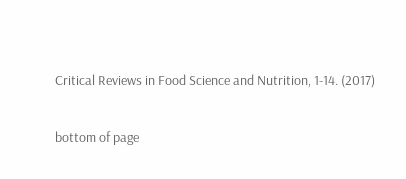Critical Reviews in Food Science and Nutrition, 1-14. (2017)

bottom of page